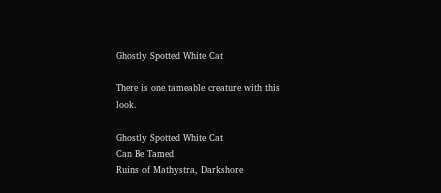Ghostly Spotted White Cat

There is one tameable creature with this look.

Ghostly Spotted White Cat
Can Be Tamed
Ruins of Mathystra, Darkshore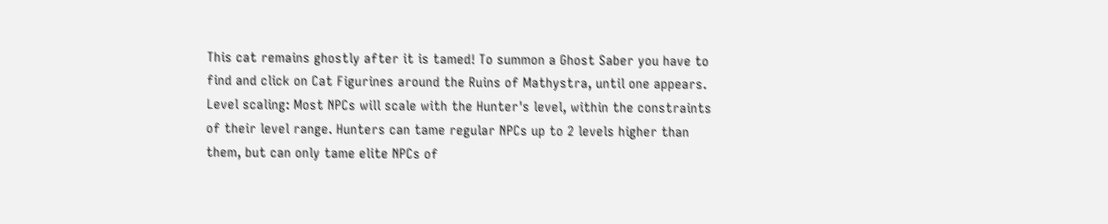This cat remains ghostly after it is tamed! To summon a Ghost Saber you have to find and click on Cat Figurines around the Ruins of Mathystra, until one appears.
Level scaling: Most NPCs will scale with the Hunter's level, within the constraints of their level range. Hunters can tame regular NPCs up to 2 levels higher than them, but can only tame elite NPCs of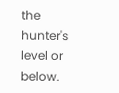the hunter's level or below.